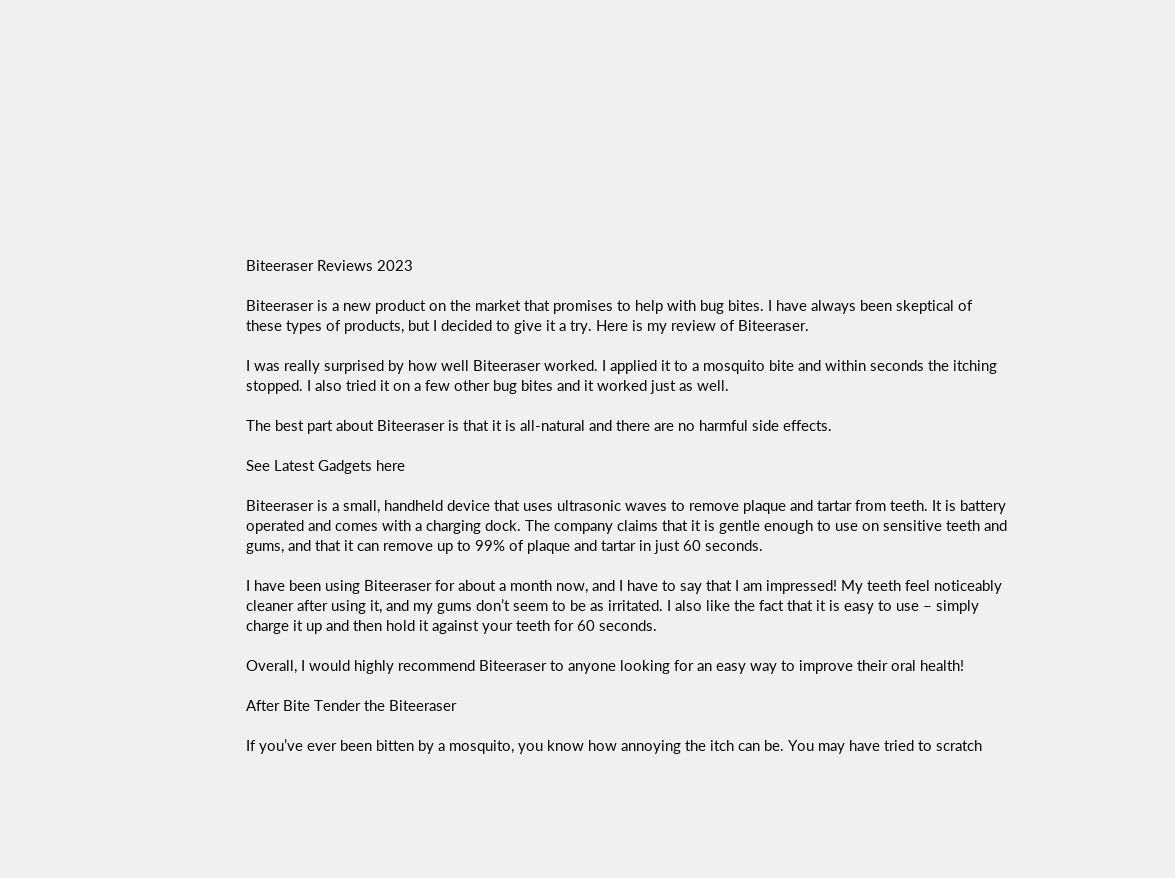Biteeraser Reviews 2023

Biteeraser is a new product on the market that promises to help with bug bites. I have always been skeptical of these types of products, but I decided to give it a try. Here is my review of Biteeraser.

I was really surprised by how well Biteeraser worked. I applied it to a mosquito bite and within seconds the itching stopped. I also tried it on a few other bug bites and it worked just as well.

The best part about Biteeraser is that it is all-natural and there are no harmful side effects.

See Latest Gadgets here

Biteeraser is a small, handheld device that uses ultrasonic waves to remove plaque and tartar from teeth. It is battery operated and comes with a charging dock. The company claims that it is gentle enough to use on sensitive teeth and gums, and that it can remove up to 99% of plaque and tartar in just 60 seconds.

I have been using Biteeraser for about a month now, and I have to say that I am impressed! My teeth feel noticeably cleaner after using it, and my gums don’t seem to be as irritated. I also like the fact that it is easy to use – simply charge it up and then hold it against your teeth for 60 seconds.

Overall, I would highly recommend Biteeraser to anyone looking for an easy way to improve their oral health!

After Bite Tender the Biteeraser

If you’ve ever been bitten by a mosquito, you know how annoying the itch can be. You may have tried to scratch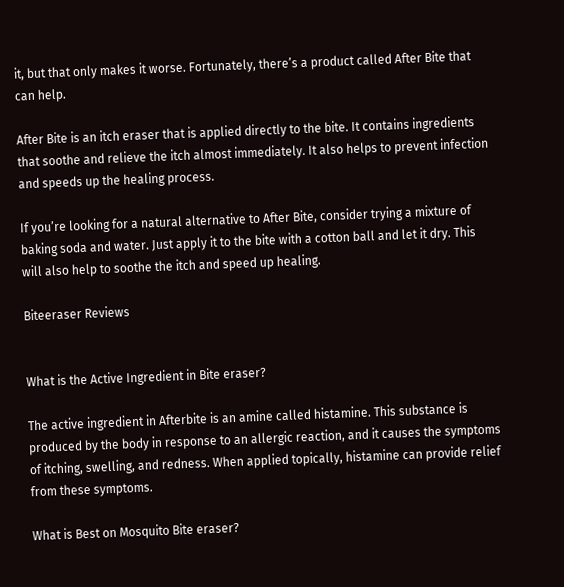it, but that only makes it worse. Fortunately, there’s a product called After Bite that can help.

After Bite is an itch eraser that is applied directly to the bite. It contains ingredients that soothe and relieve the itch almost immediately. It also helps to prevent infection and speeds up the healing process.

If you’re looking for a natural alternative to After Bite, consider trying a mixture of baking soda and water. Just apply it to the bite with a cotton ball and let it dry. This will also help to soothe the itch and speed up healing.

Biteeraser Reviews


What is the Active Ingredient in Bite eraser?

The active ingredient in Afterbite is an amine called histamine. This substance is produced by the body in response to an allergic reaction, and it causes the symptoms of itching, swelling, and redness. When applied topically, histamine can provide relief from these symptoms.

What is Best on Mosquito Bite eraser?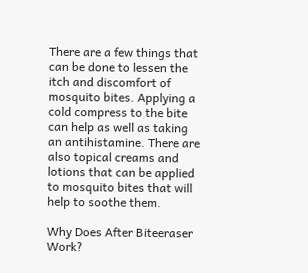There are a few things that can be done to lessen the itch and discomfort of mosquito bites. Applying a cold compress to the bite can help as well as taking an antihistamine. There are also topical creams and lotions that can be applied to mosquito bites that will help to soothe them.

Why Does After Biteeraser Work?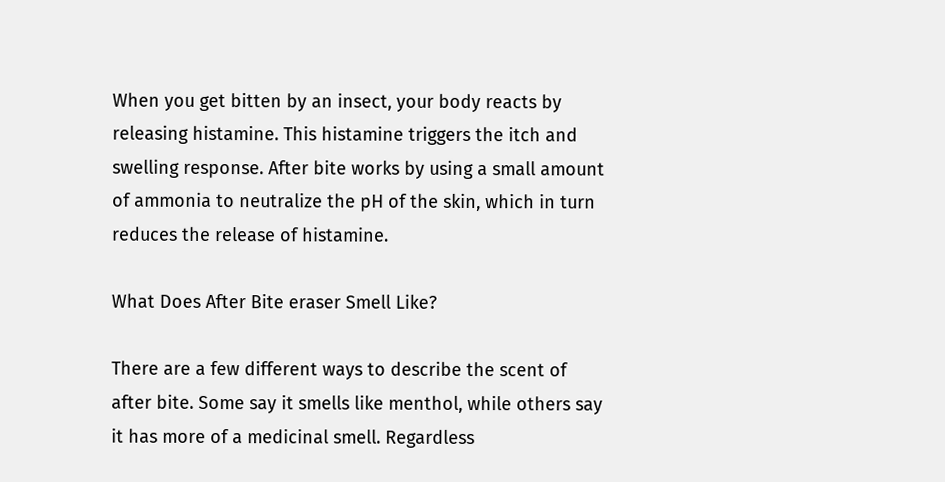When you get bitten by an insect, your body reacts by releasing histamine. This histamine triggers the itch and swelling response. After bite works by using a small amount of ammonia to neutralize the pH of the skin, which in turn reduces the release of histamine.

What Does After Bite eraser Smell Like?

There are a few different ways to describe the scent of after bite. Some say it smells like menthol, while others say it has more of a medicinal smell. Regardless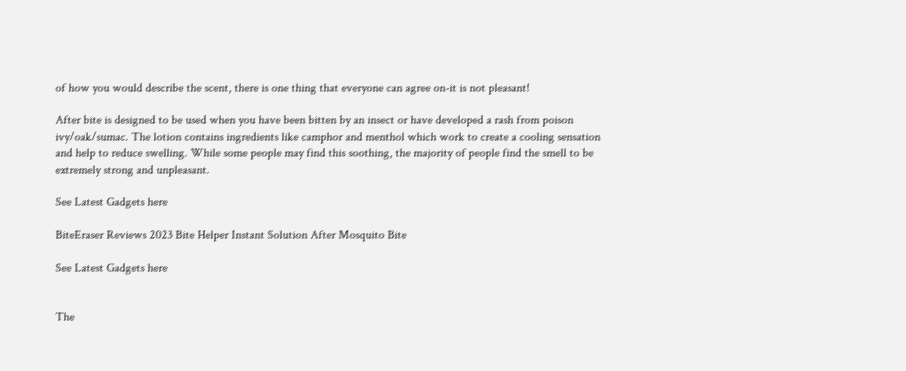of how you would describe the scent, there is one thing that everyone can agree on-it is not pleasant!

After bite is designed to be used when you have been bitten by an insect or have developed a rash from poison ivy/oak/sumac. The lotion contains ingredients like camphor and menthol which work to create a cooling sensation and help to reduce swelling. While some people may find this soothing, the majority of people find the smell to be extremely strong and unpleasant.

See Latest Gadgets here

BiteEraser Reviews 2023 Bite Helper Instant Solution After Mosquito Bite

See Latest Gadgets here


The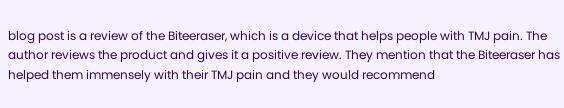blog post is a review of the Biteeraser, which is a device that helps people with TMJ pain. The author reviews the product and gives it a positive review. They mention that the Biteeraser has helped them immensely with their TMJ pain and they would recommend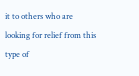it to others who are looking for relief from this type of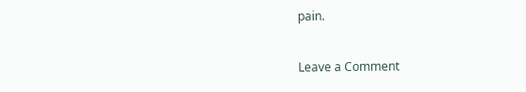pain.

Leave a Comment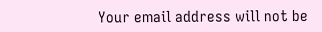Your email address will not be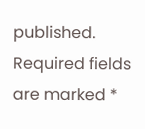published. Required fields are marked *